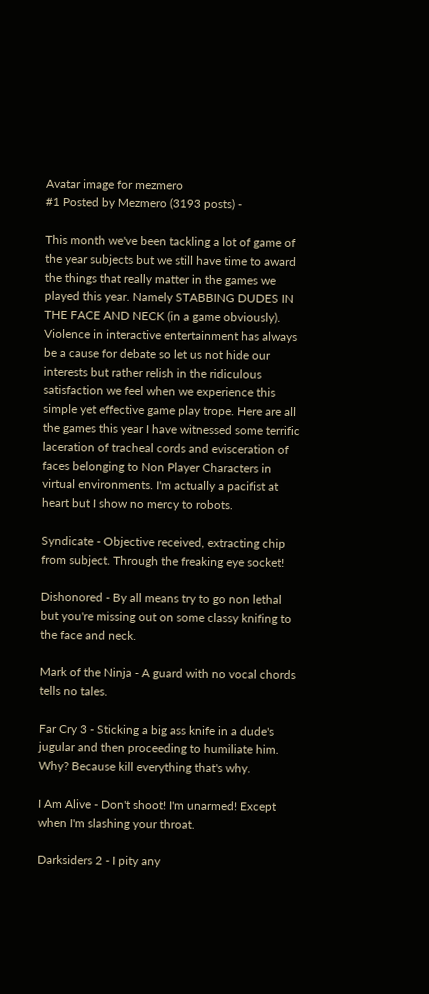Avatar image for mezmero
#1 Posted by Mezmero (3193 posts) -

This month we've been tackling a lot of game of the year subjects but we still have time to award the things that really matter in the games we played this year. Namely STABBING DUDES IN THE FACE AND NECK (in a game obviously). Violence in interactive entertainment has always be a cause for debate so let us not hide our interests but rather relish in the ridiculous satisfaction we feel when we experience this simple yet effective game play trope. Here are all the games this year I have witnessed some terrific laceration of tracheal cords and evisceration of faces belonging to Non Player Characters in virtual environments. I'm actually a pacifist at heart but I show no mercy to robots.

Syndicate - Objective received, extracting chip from subject. Through the freaking eye socket!

Dishonored - By all means try to go non lethal but you're missing out on some classy knifing to the face and neck.

Mark of the Ninja - A guard with no vocal chords tells no tales.

Far Cry 3 - Sticking a big ass knife in a dude's jugular and then proceeding to humiliate him. Why? Because kill everything that's why.

I Am Alive - Don't shoot! I'm unarmed! Except when I'm slashing your throat.

Darksiders 2 - I pity any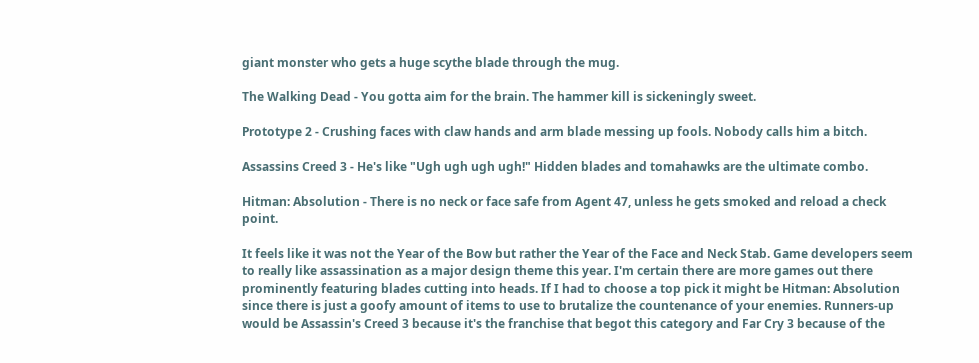giant monster who gets a huge scythe blade through the mug.

The Walking Dead - You gotta aim for the brain. The hammer kill is sickeningly sweet.

Prototype 2 - Crushing faces with claw hands and arm blade messing up fools. Nobody calls him a bitch.

Assassins Creed 3 - He's like "Ugh ugh ugh ugh!" Hidden blades and tomahawks are the ultimate combo.

Hitman: Absolution - There is no neck or face safe from Agent 47, unless he gets smoked and reload a check point.

It feels like it was not the Year of the Bow but rather the Year of the Face and Neck Stab. Game developers seem to really like assassination as a major design theme this year. I'm certain there are more games out there prominently featuring blades cutting into heads. If I had to choose a top pick it might be Hitman: Absolution since there is just a goofy amount of items to use to brutalize the countenance of your enemies. Runners-up would be Assassin's Creed 3 because it's the franchise that begot this category and Far Cry 3 because of the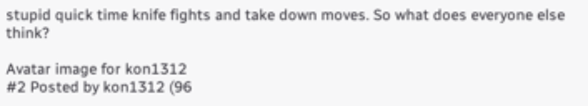stupid quick time knife fights and take down moves. So what does everyone else think?

Avatar image for kon1312
#2 Posted by kon1312 (96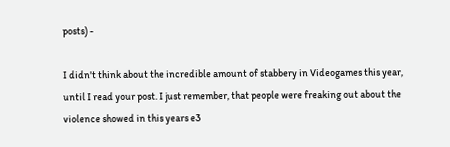posts) -

I didn't think about the incredible amount of stabbery in Videogames this year, until I read your post. I just remember, that people were freaking out about the violence showed in this years e3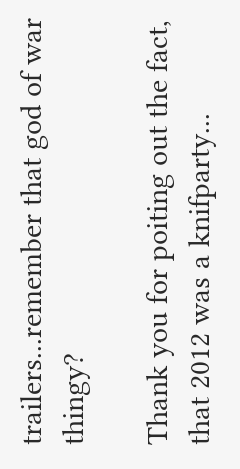trailers...remember that god of war thingy?

Thank you for poiting out the fact, that 2012 was a knifparty...